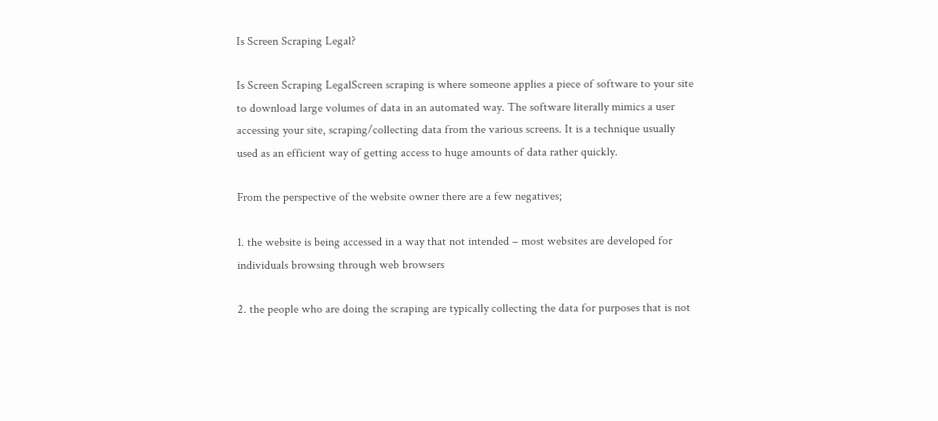Is Screen Scraping Legal?

Is Screen Scraping LegalScreen scraping is where someone applies a piece of software to your site to download large volumes of data in an automated way. The software literally mimics a user accessing your site, scraping/collecting data from the various screens. It is a technique usually used as an efficient way of getting access to huge amounts of data rather quickly.

From the perspective of the website owner there are a few negatives;

1. the website is being accessed in a way that not intended – most websites are developed for individuals browsing through web browsers

2. the people who are doing the scraping are typically collecting the data for purposes that is not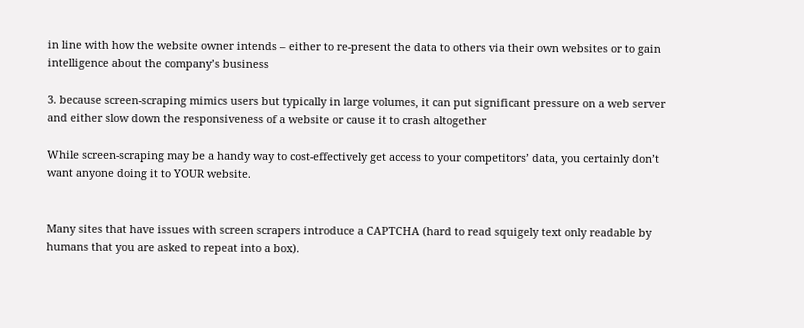in line with how the website owner intends – either to re-present the data to others via their own websites or to gain intelligence about the company’s business

3. because screen-scraping mimics users but typically in large volumes, it can put significant pressure on a web server and either slow down the responsiveness of a website or cause it to crash altogether

While screen-scraping may be a handy way to cost-effectively get access to your competitors’ data, you certainly don’t want anyone doing it to YOUR website.


Many sites that have issues with screen scrapers introduce a CAPTCHA (hard to read squigely text only readable by humans that you are asked to repeat into a box).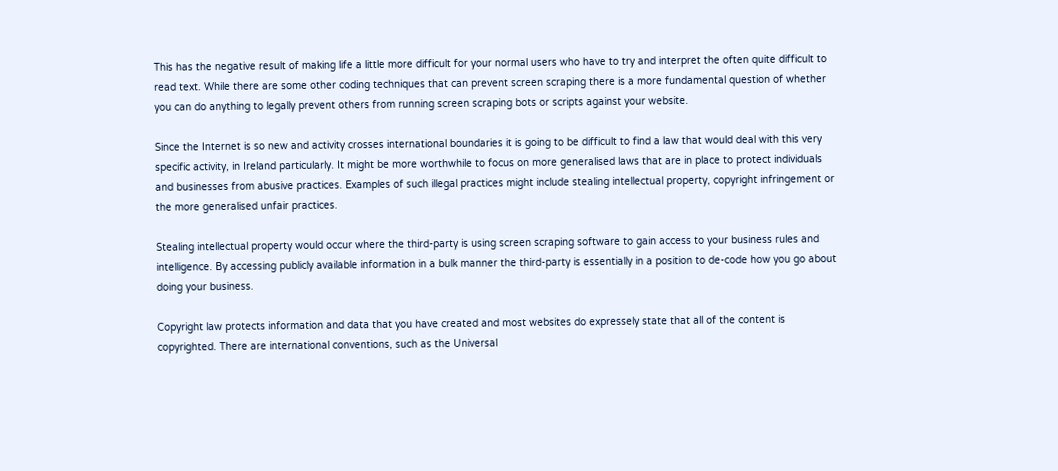This has the negative result of making life a little more difficult for your normal users who have to try and interpret the often quite difficult to read text. While there are some other coding techniques that can prevent screen scraping there is a more fundamental question of whether you can do anything to legally prevent others from running screen scraping bots or scripts against your website.

Since the Internet is so new and activity crosses international boundaries it is going to be difficult to find a law that would deal with this very specific activity, in Ireland particularly. It might be more worthwhile to focus on more generalised laws that are in place to protect individuals and businesses from abusive practices. Examples of such illegal practices might include stealing intellectual property, copyright infringement or the more generalised unfair practices.

Stealing intellectual property would occur where the third-party is using screen scraping software to gain access to your business rules and intelligence. By accessing publicly available information in a bulk manner the third-party is essentially in a position to de-code how you go about doing your business.

Copyright law protects information and data that you have created and most websites do expressely state that all of the content is copyrighted. There are international conventions, such as the Universal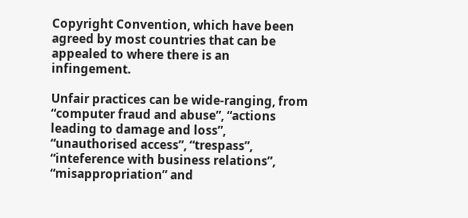Copyright Convention, which have been agreed by most countries that can be appealed to where there is an infingement.

Unfair practices can be wide-ranging, from “computer fraud and abuse”, “actions leading to damage and loss”, “unauthorised access”, “trespass”, “inteference with business relations”, “misappropriation” and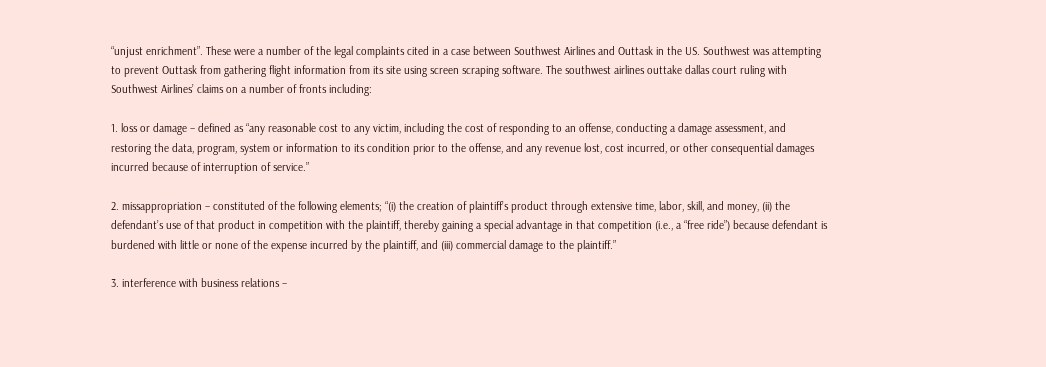“unjust enrichment”. These were a number of the legal complaints cited in a case between Southwest Airlines and Outtask in the US. Southwest was attempting to prevent Outtask from gathering flight information from its site using screen scraping software. The southwest airlines outtake dallas court ruling with Southwest Airlines’ claims on a number of fronts including:

1. loss or damage – defined as “any reasonable cost to any victim, including the cost of responding to an offense, conducting a damage assessment, and restoring the data, program, system or information to its condition prior to the offense, and any revenue lost, cost incurred, or other consequential damages incurred because of interruption of service.”

2. missappropriation – constituted of the following elements; “(i) the creation of plaintiff’s product through extensive time, labor, skill, and money, (ii) the defendant’s use of that product in competition with the plaintiff, thereby gaining a special advantage in that competition (i.e., a “free ride”) because defendant is burdened with little or none of the expense incurred by the plaintiff, and (iii) commercial damage to the plaintiff.”

3. interference with business relations –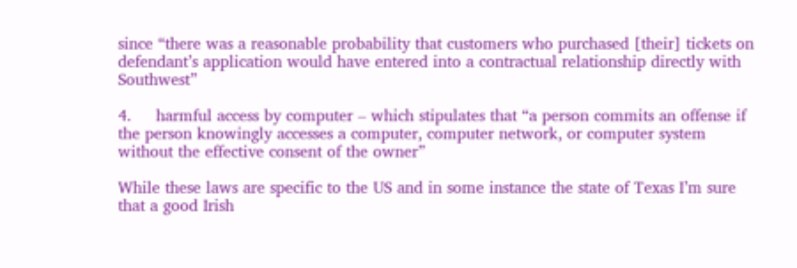since “there was a reasonable probability that customers who purchased [their] tickets on defendant’s application would have entered into a contractual relationship directly with Southwest”

4.     harmful access by computer – which stipulates that “a person commits an offense if the person knowingly accesses a computer, computer network, or computer system without the effective consent of the owner”

While these laws are specific to the US and in some instance the state of Texas I’m sure that a good Irish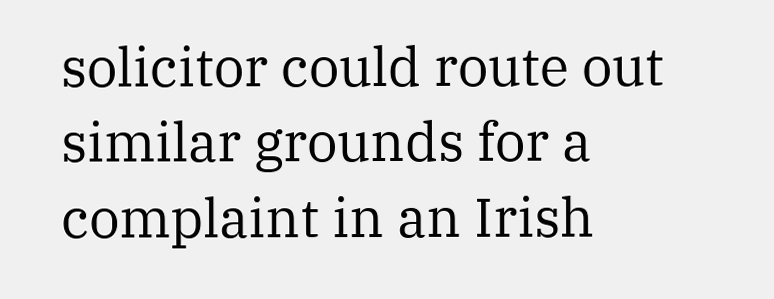solicitor could route out similar grounds for a complaint in an Irish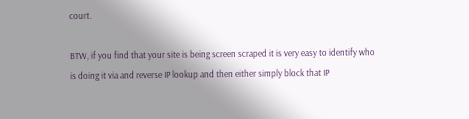court.

BTW, if you find that your site is being screen scraped it is very easy to identify who is doing it via and reverse IP lookup and then either simply block that IP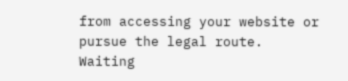from accessing your website or pursue the legal route. Waiting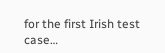for the first Irish test case…